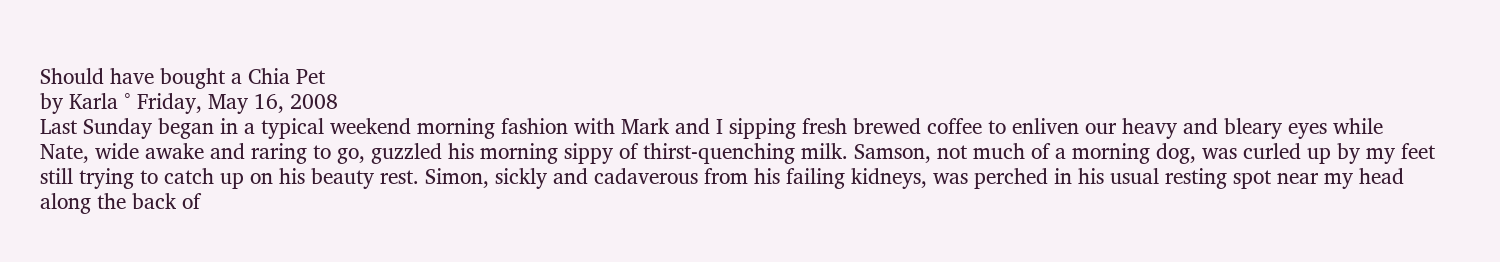Should have bought a Chia Pet
by Karla ° Friday, May 16, 2008
Last Sunday began in a typical weekend morning fashion with Mark and I sipping fresh brewed coffee to enliven our heavy and bleary eyes while Nate, wide awake and raring to go, guzzled his morning sippy of thirst-quenching milk. Samson, not much of a morning dog, was curled up by my feet still trying to catch up on his beauty rest. Simon, sickly and cadaverous from his failing kidneys, was perched in his usual resting spot near my head along the back of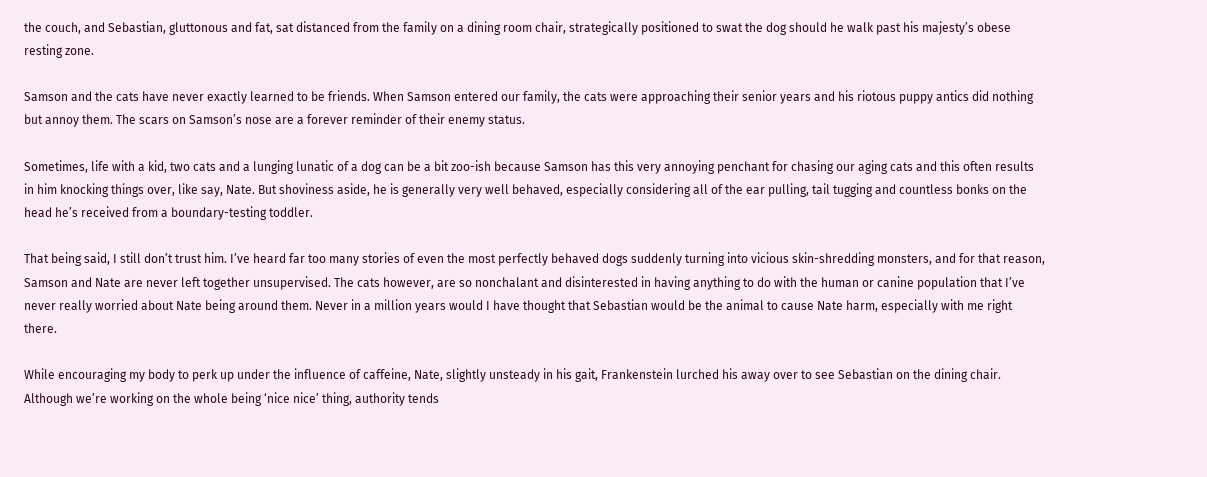the couch, and Sebastian, gluttonous and fat, sat distanced from the family on a dining room chair, strategically positioned to swat the dog should he walk past his majesty’s obese resting zone.

Samson and the cats have never exactly learned to be friends. When Samson entered our family, the cats were approaching their senior years and his riotous puppy antics did nothing but annoy them. The scars on Samson’s nose are a forever reminder of their enemy status.

Sometimes, life with a kid, two cats and a lunging lunatic of a dog can be a bit zoo-ish because Samson has this very annoying penchant for chasing our aging cats and this often results in him knocking things over, like say, Nate. But shoviness aside, he is generally very well behaved, especially considering all of the ear pulling, tail tugging and countless bonks on the head he’s received from a boundary-testing toddler.

That being said, I still don’t trust him. I’ve heard far too many stories of even the most perfectly behaved dogs suddenly turning into vicious skin-shredding monsters, and for that reason, Samson and Nate are never left together unsupervised. The cats however, are so nonchalant and disinterested in having anything to do with the human or canine population that I’ve never really worried about Nate being around them. Never in a million years would I have thought that Sebastian would be the animal to cause Nate harm, especially with me right there.

While encouraging my body to perk up under the influence of caffeine, Nate, slightly unsteady in his gait, Frankenstein lurched his away over to see Sebastian on the dining chair. Although we’re working on the whole being ‘nice nice’ thing, authority tends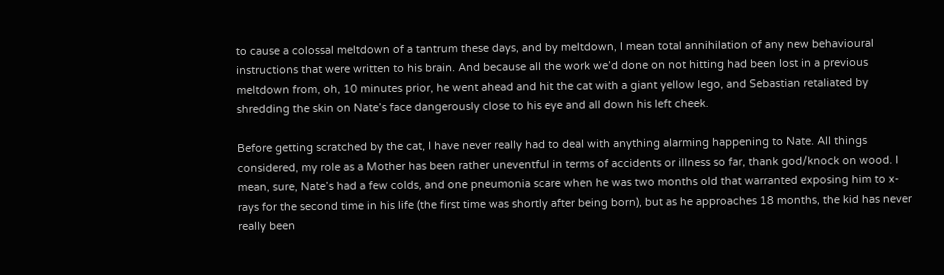to cause a colossal meltdown of a tantrum these days, and by meltdown, I mean total annihilation of any new behavioural instructions that were written to his brain. And because all the work we’d done on not hitting had been lost in a previous meltdown from, oh, 10 minutes prior, he went ahead and hit the cat with a giant yellow lego, and Sebastian retaliated by shredding the skin on Nate’s face dangerously close to his eye and all down his left cheek.

Before getting scratched by the cat, I have never really had to deal with anything alarming happening to Nate. All things considered, my role as a Mother has been rather uneventful in terms of accidents or illness so far, thank god/knock on wood. I mean, sure, Nate’s had a few colds, and one pneumonia scare when he was two months old that warranted exposing him to x-rays for the second time in his life (the first time was shortly after being born), but as he approaches 18 months, the kid has never really been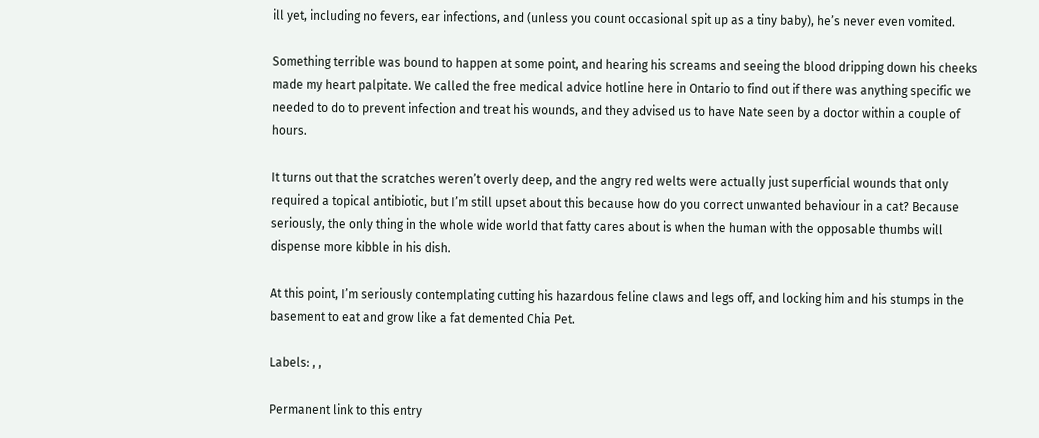ill yet, including no fevers, ear infections, and (unless you count occasional spit up as a tiny baby), he’s never even vomited.

Something terrible was bound to happen at some point, and hearing his screams and seeing the blood dripping down his cheeks made my heart palpitate. We called the free medical advice hotline here in Ontario to find out if there was anything specific we needed to do to prevent infection and treat his wounds, and they advised us to have Nate seen by a doctor within a couple of hours.

It turns out that the scratches weren’t overly deep, and the angry red welts were actually just superficial wounds that only required a topical antibiotic, but I’m still upset about this because how do you correct unwanted behaviour in a cat? Because seriously, the only thing in the whole wide world that fatty cares about is when the human with the opposable thumbs will dispense more kibble in his dish.

At this point, I’m seriously contemplating cutting his hazardous feline claws and legs off, and locking him and his stumps in the basement to eat and grow like a fat demented Chia Pet.

Labels: , ,

Permanent link to this entry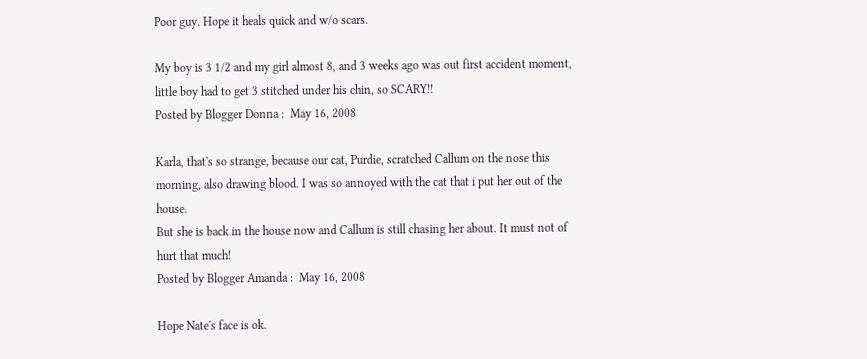Poor guy. Hope it heals quick and w/o scars.

My boy is 3 1/2 and my girl almost 8, and 3 weeks ago was out first accident moment, little boy had to get 3 stitched under his chin, so SCARY!!
Posted by Blogger Donna :  May 16, 2008

Karla, that's so strange, because our cat, Purdie, scratched Callum on the nose this morning, also drawing blood. I was so annoyed with the cat that i put her out of the house.
But she is back in the house now and Callum is still chasing her about. It must not of hurt that much!
Posted by Blogger Amanda :  May 16, 2008

Hope Nate's face is ok.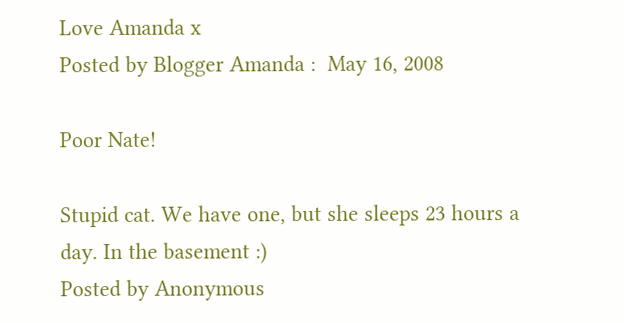Love Amanda x
Posted by Blogger Amanda :  May 16, 2008

Poor Nate!

Stupid cat. We have one, but she sleeps 23 hours a day. In the basement :)
Posted by Anonymous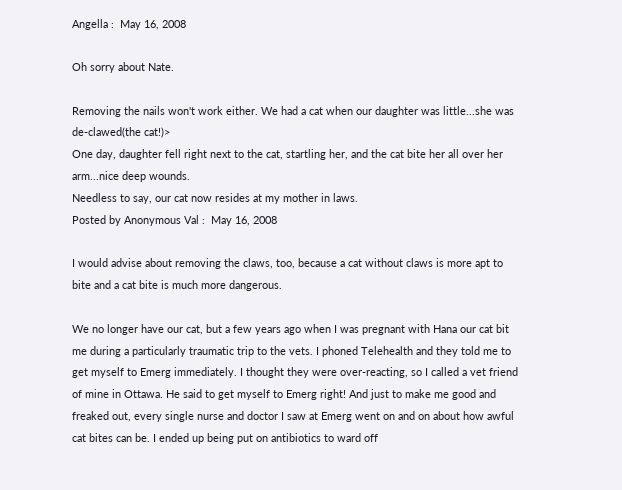Angella :  May 16, 2008

Oh sorry about Nate.

Removing the nails won't work either. We had a cat when our daughter was little...she was de-clawed(the cat!)>
One day, daughter fell right next to the cat, startling her, and the cat bite her all over her arm...nice deep wounds.
Needless to say, our cat now resides at my mother in laws.
Posted by Anonymous Val :  May 16, 2008

I would advise about removing the claws, too, because a cat without claws is more apt to bite and a cat bite is much more dangerous.

We no longer have our cat, but a few years ago when I was pregnant with Hana our cat bit me during a particularly traumatic trip to the vets. I phoned Telehealth and they told me to get myself to Emerg immediately. I thought they were over-reacting, so I called a vet friend of mine in Ottawa. He said to get myself to Emerg right! And just to make me good and freaked out, every single nurse and doctor I saw at Emerg went on and on about how awful cat bites can be. I ended up being put on antibiotics to ward off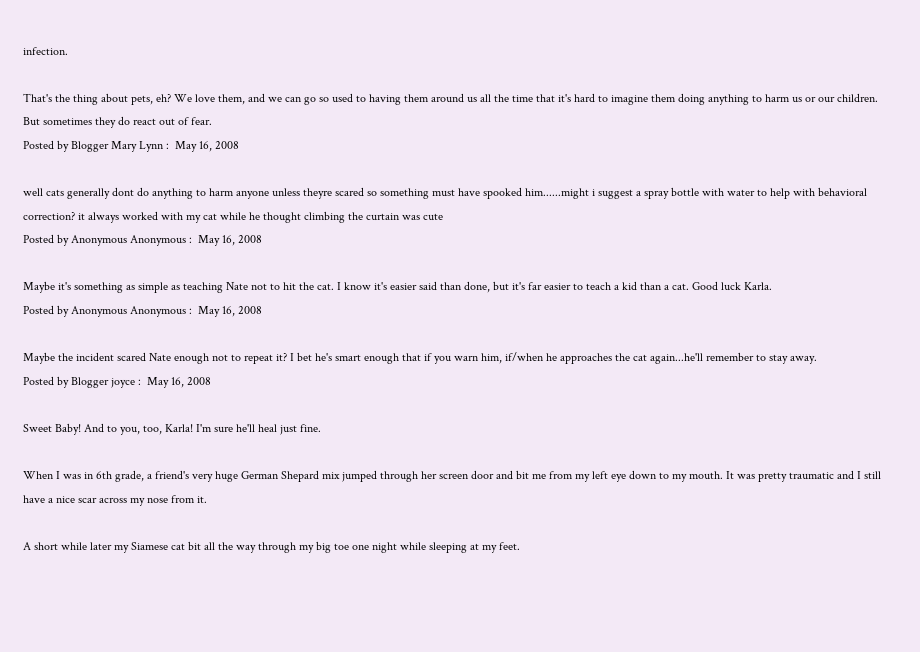infection.

That's the thing about pets, eh? We love them, and we can go so used to having them around us all the time that it's hard to imagine them doing anything to harm us or our children. But sometimes they do react out of fear.
Posted by Blogger Mary Lynn :  May 16, 2008

well cats generally dont do anything to harm anyone unless theyre scared so something must have spooked him......might i suggest a spray bottle with water to help with behavioral correction? it always worked with my cat while he thought climbing the curtain was cute
Posted by Anonymous Anonymous :  May 16, 2008

Maybe it's something as simple as teaching Nate not to hit the cat. I know it's easier said than done, but it's far easier to teach a kid than a cat. Good luck Karla.
Posted by Anonymous Anonymous :  May 16, 2008

Maybe the incident scared Nate enough not to repeat it? I bet he's smart enough that if you warn him, if/when he approaches the cat again...he'll remember to stay away.
Posted by Blogger joyce :  May 16, 2008

Sweet Baby! And to you, too, Karla! I'm sure he'll heal just fine.

When I was in 6th grade, a friend's very huge German Shepard mix jumped through her screen door and bit me from my left eye down to my mouth. It was pretty traumatic and I still have a nice scar across my nose from it.

A short while later my Siamese cat bit all the way through my big toe one night while sleeping at my feet.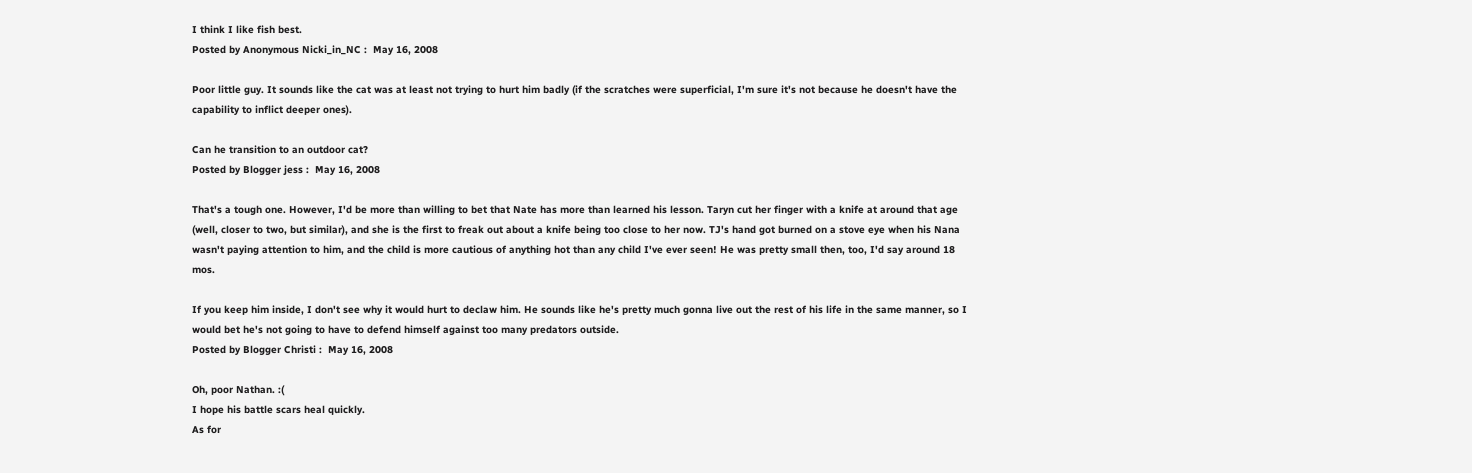I think I like fish best.
Posted by Anonymous Nicki_in_NC :  May 16, 2008

Poor little guy. It sounds like the cat was at least not trying to hurt him badly (if the scratches were superficial, I'm sure it's not because he doesn't have the capability to inflict deeper ones).

Can he transition to an outdoor cat?
Posted by Blogger jess :  May 16, 2008

That's a tough one. However, I'd be more than willing to bet that Nate has more than learned his lesson. Taryn cut her finger with a knife at around that age (well, closer to two, but similar), and she is the first to freak out about a knife being too close to her now. TJ's hand got burned on a stove eye when his Nana wasn't paying attention to him, and the child is more cautious of anything hot than any child I've ever seen! He was pretty small then, too, I'd say around 18 mos.

If you keep him inside, I don't see why it would hurt to declaw him. He sounds like he's pretty much gonna live out the rest of his life in the same manner, so I would bet he's not going to have to defend himself against too many predators outside.
Posted by Blogger Christi :  May 16, 2008

Oh, poor Nathan. :(
I hope his battle scars heal quickly.
As for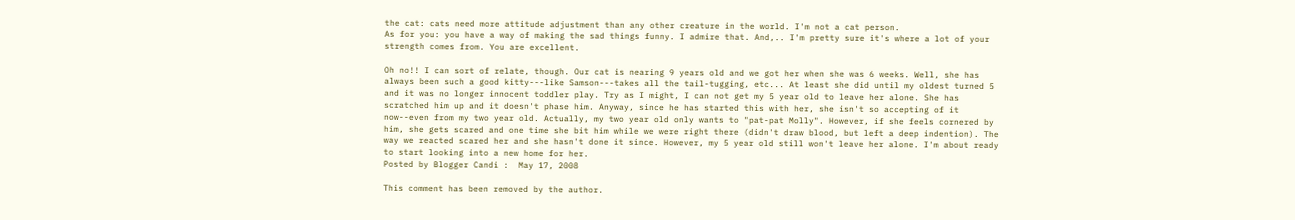the cat: cats need more attitude adjustment than any other creature in the world. I'm not a cat person.
As for you: you have a way of making the sad things funny. I admire that. And,.. I'm pretty sure it's where a lot of your strength comes from. You are excellent.

Oh no!! I can sort of relate, though. Our cat is nearing 9 years old and we got her when she was 6 weeks. Well, she has always been such a good kitty---like Samson---takes all the tail-tugging, etc... At least she did until my oldest turned 5 and it was no longer innocent toddler play. Try as I might, I can not get my 5 year old to leave her alone. She has scratched him up and it doesn't phase him. Anyway, since he has started this with her, she isn't so accepting of it now--even from my two year old. Actually, my two year old only wants to "pat-pat Molly". However, if she feels cornered by him, she gets scared and one time she bit him while we were right there (didn't draw blood, but left a deep indention). The way we reacted scared her and she hasn't done it since. However, my 5 year old still won't leave her alone. I'm about ready to start looking into a new home for her.
Posted by Blogger Candi :  May 17, 2008

This comment has been removed by the author.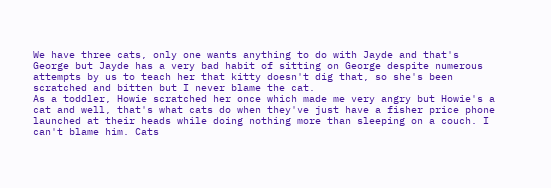We have three cats, only one wants anything to do with Jayde and that's George but Jayde has a very bad habit of sitting on George despite numerous attempts by us to teach her that kitty doesn't dig that, so she's been scratched and bitten but I never blame the cat.
As a toddler, Howie scratched her once which made me very angry but Howie's a cat and well, that's what cats do when they've just have a fisher price phone launched at their heads while doing nothing more than sleeping on a couch. I can't blame him. Cats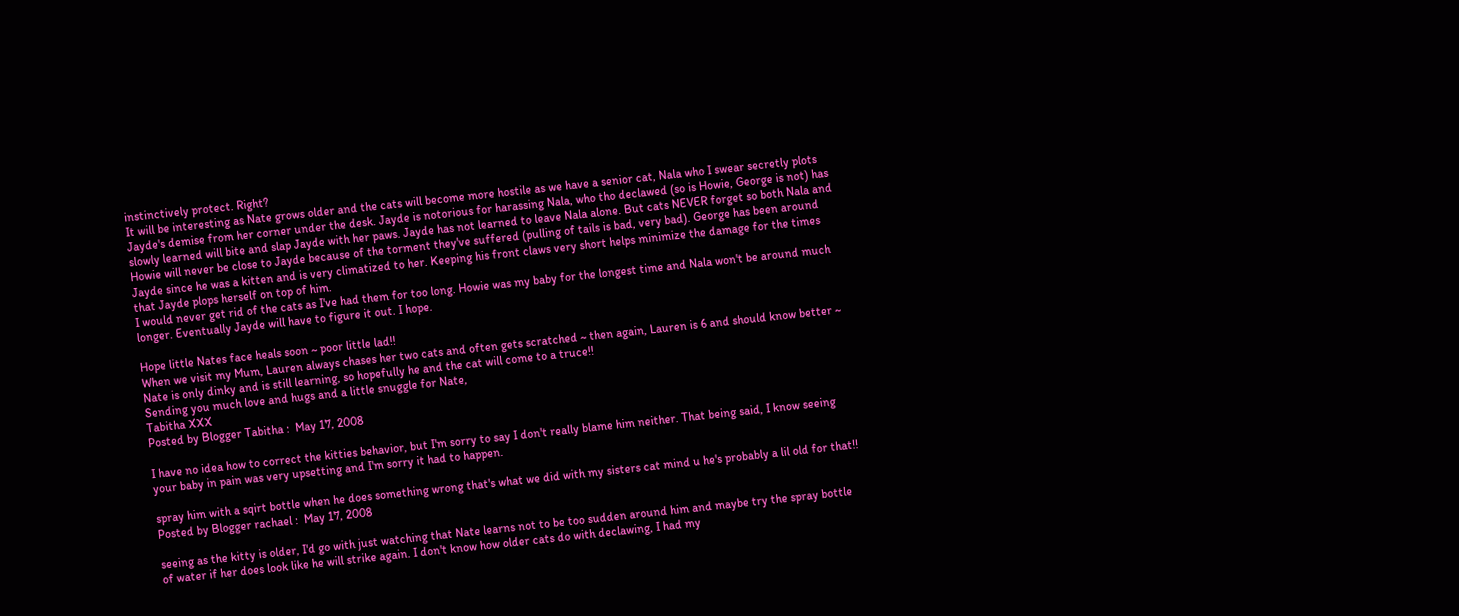instinctively protect. Right?
It will be interesting as Nate grows older and the cats will become more hostile as we have a senior cat, Nala who I swear secretly plots Jayde's demise from her corner under the desk. Jayde is notorious for harassing Nala, who tho declawed (so is Howie, George is not) has slowly learned will bite and slap Jayde with her paws. Jayde has not learned to leave Nala alone. But cats NEVER forget so both Nala and Howie will never be close to Jayde because of the torment they've suffered (pulling of tails is bad, very bad). George has been around Jayde since he was a kitten and is very climatized to her. Keeping his front claws very short helps minimize the damage for the times that Jayde plops herself on top of him.
I would never get rid of the cats as I've had them for too long. Howie was my baby for the longest time and Nala won't be around much longer. Eventually Jayde will have to figure it out. I hope.

Hope little Nates face heals soon ~ poor little lad!!
When we visit my Mum, Lauren always chases her two cats and often gets scratched ~ then again, Lauren is 6 and should know better ~ Nate is only dinky and is still learning, so hopefully he and the cat will come to a truce!!
Sending you much love and hugs and a little snuggle for Nate,
Tabitha XXX
Posted by Blogger Tabitha :  May 17, 2008

I have no idea how to correct the kitties behavior, but I'm sorry to say I don't really blame him neither. That being said, I know seeing your baby in pain was very upsetting and I'm sorry it had to happen.

spray him with a sqirt bottle when he does something wrong that's what we did with my sisters cat mind u he's probably a lil old for that!!
Posted by Blogger rachael :  May 17, 2008

seeing as the kitty is older, I'd go with just watching that Nate learns not to be too sudden around him and maybe try the spray bottle of water if her does look like he will strike again. I don't know how older cats do with declawing, I had my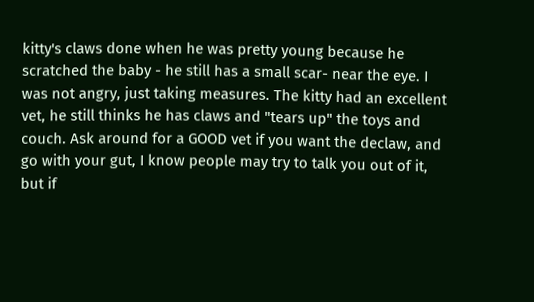kitty's claws done when he was pretty young because he scratched the baby - he still has a small scar- near the eye. I was not angry, just taking measures. The kitty had an excellent vet, he still thinks he has claws and "tears up" the toys and couch. Ask around for a GOOD vet if you want the declaw, and go with your gut, I know people may try to talk you out of it, but if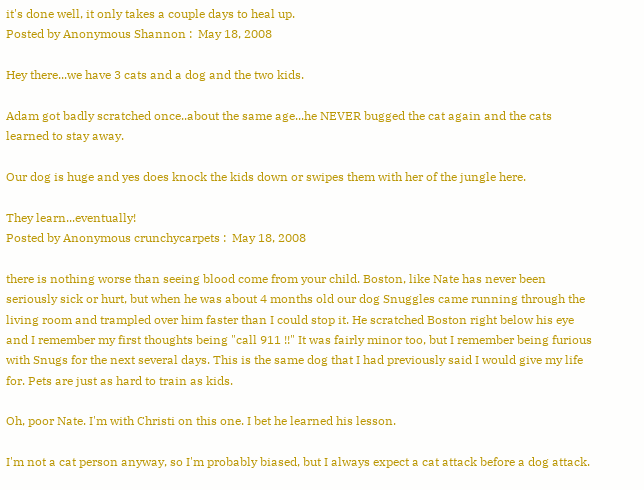it's done well, it only takes a couple days to heal up.
Posted by Anonymous Shannon :  May 18, 2008

Hey there...we have 3 cats and a dog and the two kids.

Adam got badly scratched once..about the same age...he NEVER bugged the cat again and the cats learned to stay away.

Our dog is huge and yes does knock the kids down or swipes them with her of the jungle here.

They learn...eventually!
Posted by Anonymous crunchycarpets :  May 18, 2008

there is nothing worse than seeing blood come from your child. Boston, like Nate has never been seriously sick or hurt, but when he was about 4 months old our dog Snuggles came running through the living room and trampled over him faster than I could stop it. He scratched Boston right below his eye and I remember my first thoughts being "call 911 !!" It was fairly minor too, but I remember being furious with Snugs for the next several days. This is the same dog that I had previously said I would give my life for. Pets are just as hard to train as kids.

Oh, poor Nate. I'm with Christi on this one. I bet he learned his lesson.

I'm not a cat person anyway, so I'm probably biased, but I always expect a cat attack before a dog attack.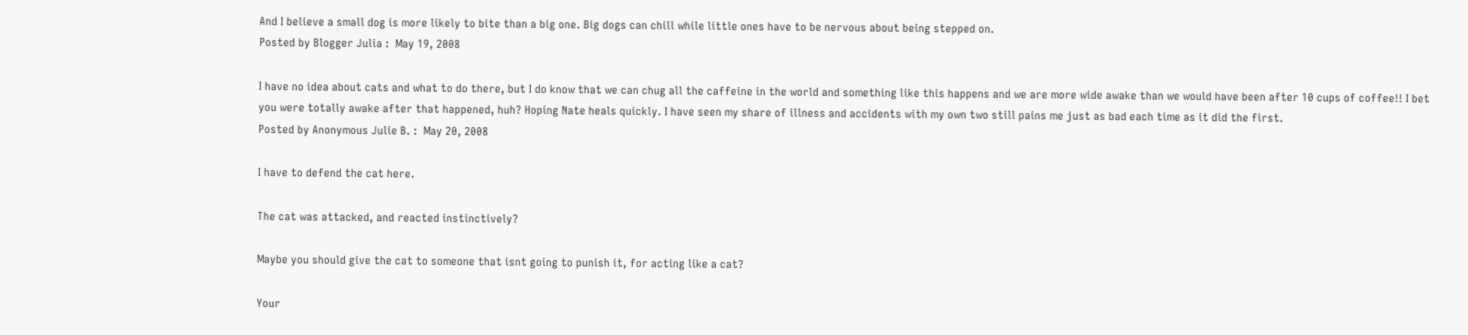And I believe a small dog is more likely to bite than a big one. Big dogs can chill while little ones have to be nervous about being stepped on.
Posted by Blogger Julia :  May 19, 2008

I have no idea about cats and what to do there, but I do know that we can chug all the caffeine in the world and something like this happens and we are more wide awake than we would have been after 10 cups of coffee!! I bet you were totally awake after that happened, huh? Hoping Nate heals quickly. I have seen my share of illness and accidents with my own two still pains me just as bad each time as it did the first.
Posted by Anonymous Julie B. :  May 20, 2008

I have to defend the cat here.

The cat was attacked, and reacted instinctively?

Maybe you should give the cat to someone that isnt going to punish it, for acting like a cat?

Your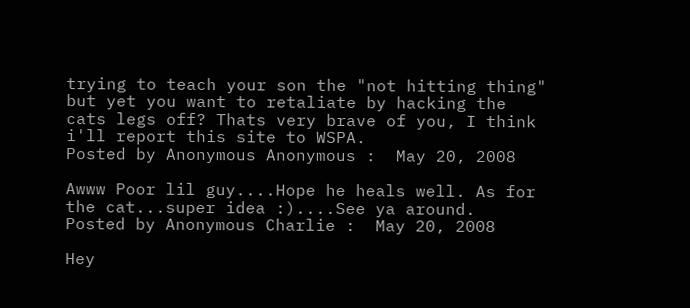trying to teach your son the "not hitting thing" but yet you want to retaliate by hacking the cats legs off? Thats very brave of you, I think i'll report this site to WSPA.
Posted by Anonymous Anonymous :  May 20, 2008

Awww Poor lil guy....Hope he heals well. As for the cat...super idea :)....See ya around.
Posted by Anonymous Charlie :  May 20, 2008

Hey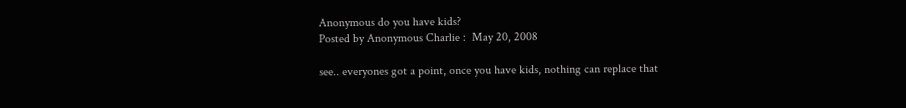Anonymous do you have kids?
Posted by Anonymous Charlie :  May 20, 2008

see.. everyones got a point, once you have kids, nothing can replace that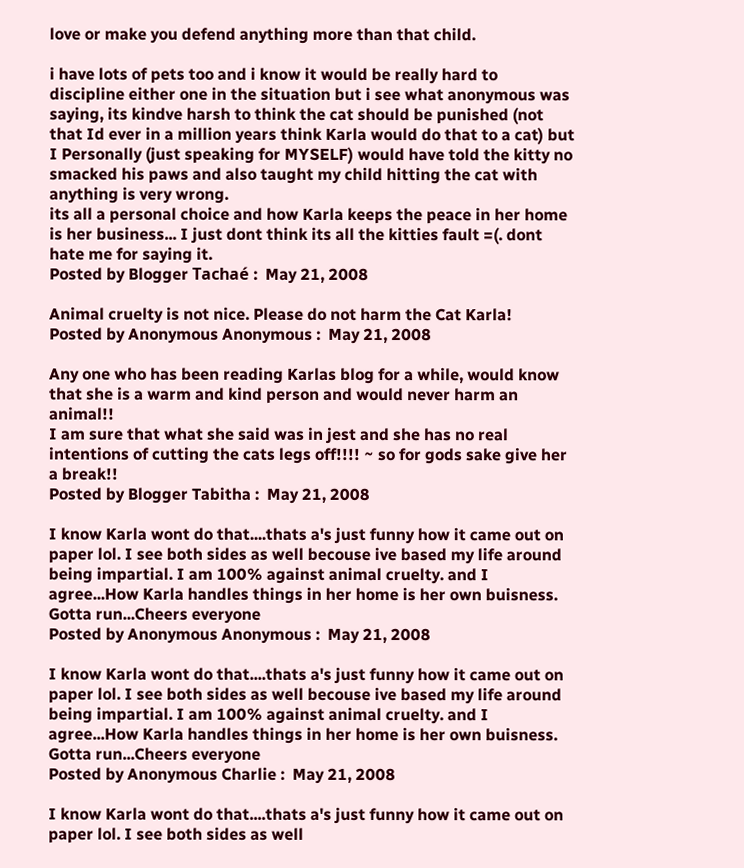love or make you defend anything more than that child.

i have lots of pets too and i know it would be really hard to discipline either one in the situation but i see what anonymous was saying, its kindve harsh to think the cat should be punished (not that Id ever in a million years think Karla would do that to a cat) but I Personally (just speaking for MYSELF) would have told the kitty no smacked his paws and also taught my child hitting the cat with anything is very wrong.
its all a personal choice and how Karla keeps the peace in her home is her business... I just dont think its all the kitties fault =(. dont hate me for saying it.
Posted by Blogger Tachaé :  May 21, 2008

Animal cruelty is not nice. Please do not harm the Cat Karla!
Posted by Anonymous Anonymous :  May 21, 2008

Any one who has been reading Karlas blog for a while, would know that she is a warm and kind person and would never harm an animal!!
I am sure that what she said was in jest and she has no real intentions of cutting the cats legs off!!!! ~ so for gods sake give her a break!!
Posted by Blogger Tabitha :  May 21, 2008

I know Karla wont do that....thats a's just funny how it came out on paper lol. I see both sides as well becouse ive based my life around being impartial. I am 100% against animal cruelty. and I agree...How Karla handles things in her home is her own buisness. Gotta run...Cheers everyone
Posted by Anonymous Anonymous :  May 21, 2008

I know Karla wont do that....thats a's just funny how it came out on paper lol. I see both sides as well becouse ive based my life around being impartial. I am 100% against animal cruelty. and I agree...How Karla handles things in her home is her own buisness. Gotta run...Cheers everyone
Posted by Anonymous Charlie :  May 21, 2008

I know Karla wont do that....thats a's just funny how it came out on paper lol. I see both sides as well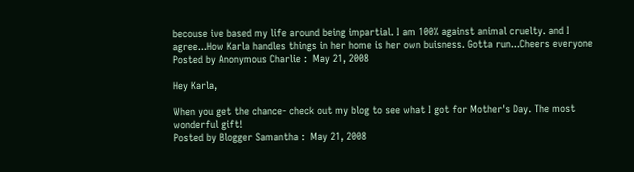becouse ive based my life around being impartial. I am 100% against animal cruelty. and I agree...How Karla handles things in her home is her own buisness. Gotta run...Cheers everyone
Posted by Anonymous Charlie :  May 21, 2008

Hey Karla,

When you get the chance- check out my blog to see what I got for Mother's Day. The most wonderful gift!
Posted by Blogger Samantha :  May 21, 2008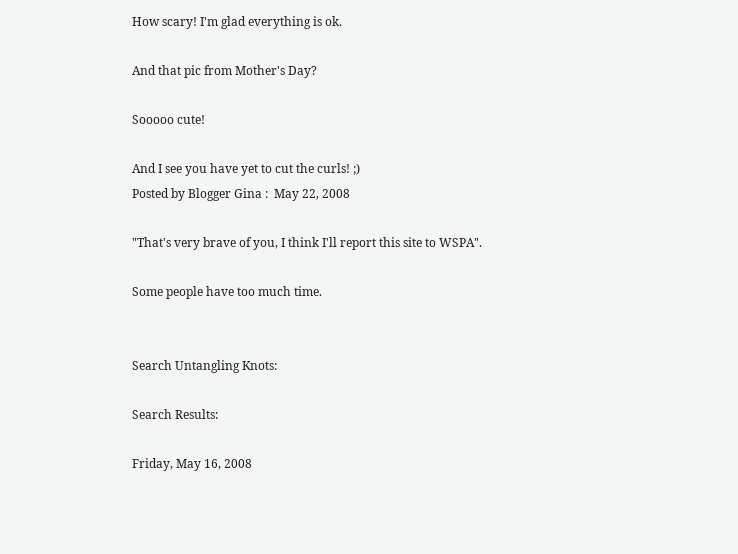How scary! I'm glad everything is ok.

And that pic from Mother's Day?

Sooooo cute!

And I see you have yet to cut the curls! ;)
Posted by Blogger Gina :  May 22, 2008

"That's very brave of you, I think I'll report this site to WSPA".

Some people have too much time.


Search Untangling Knots:

Search Results:

Friday, May 16, 2008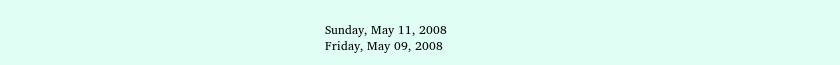Sunday, May 11, 2008
Friday, May 09, 2008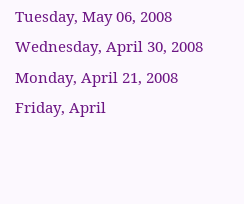Tuesday, May 06, 2008
Wednesday, April 30, 2008
Monday, April 21, 2008
Friday, April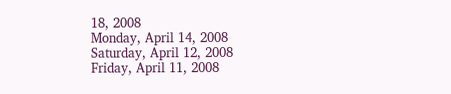18, 2008
Monday, April 14, 2008
Saturday, April 12, 2008
Friday, April 11, 2008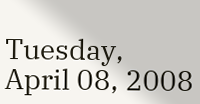Tuesday, April 08, 2008